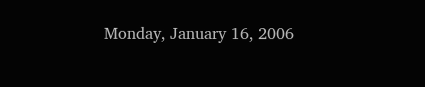Monday, January 16, 2006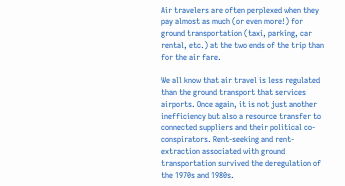Air travelers are often perplexed when they pay almost as much (or even more!) for ground transportation (taxi, parking, car rental, etc.) at the two ends of the trip than for the air fare.

We all know that air travel is less regulated than the ground transport that services airports. Once again, it is not just another inefficiency but also a resource transfer to connected suppliers and their political co-conspirators. Rent-seeking and rent-extraction associated with ground transportation survived the deregulation of the 1970s and 1980s.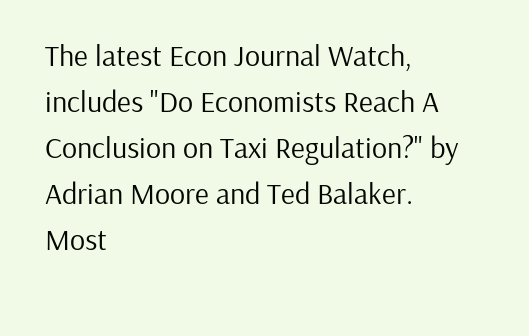The latest Econ Journal Watch, includes "Do Economists Reach A Conclusion on Taxi Regulation?" by Adrian Moore and Ted Balaker. Most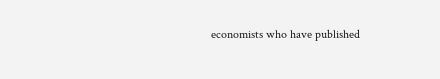economists who have published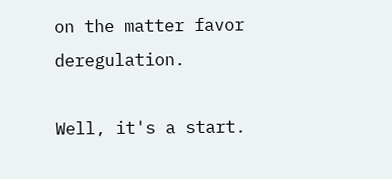on the matter favor deregulation.

Well, it's a start.